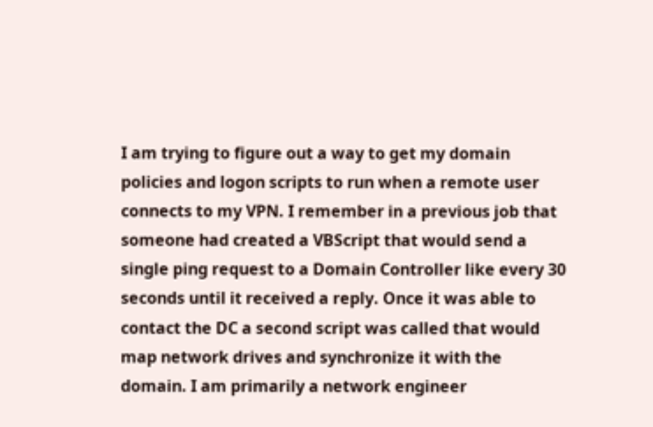I am trying to figure out a way to get my domain policies and logon scripts to run when a remote user connects to my VPN. I remember in a previous job that someone had created a VBScript that would send a single ping request to a Domain Controller like every 30 seconds until it received a reply. Once it was able to contact the DC a second script was called that would map network drives and synchronize it with the domain. I am primarily a network engineer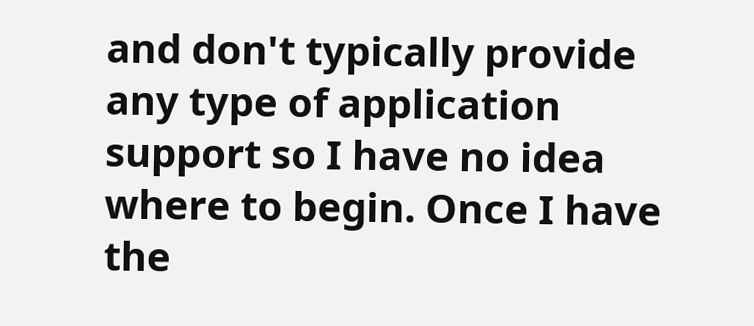and don't typically provide any type of application support so I have no idea where to begin. Once I have the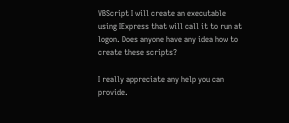VBScript I will create an executable using IExpress that will call it to run at logon. Does anyone have any idea how to create these scripts?

I really appreciate any help you can provide.